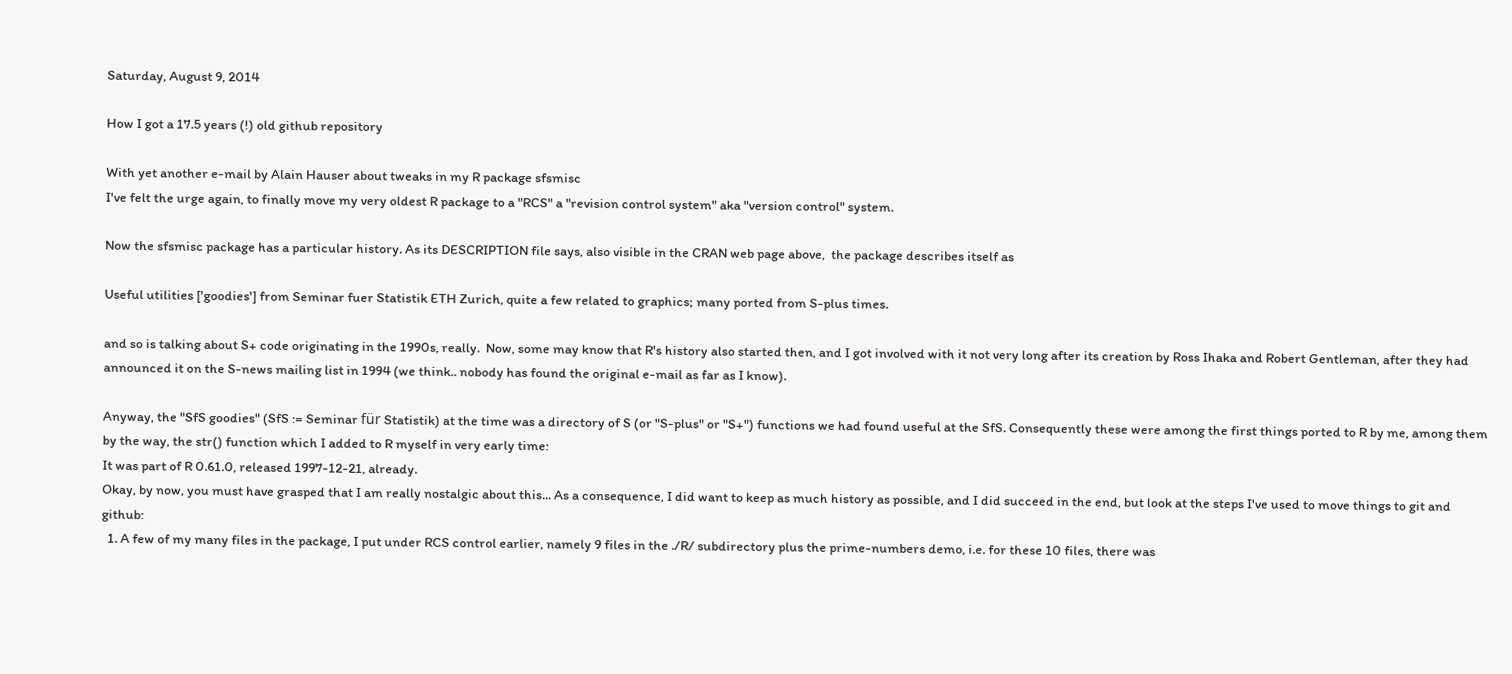Saturday, August 9, 2014

How I got a 17.5 years (!) old github repository

With yet another e-mail by Alain Hauser about tweaks in my R package sfsmisc
I've felt the urge again, to finally move my very oldest R package to a "RCS" a "revision control system" aka "version control" system.

Now the sfsmisc package has a particular history. As its DESCRIPTION file says, also visible in the CRAN web page above,  the package describes itself as

Useful utilities ['goodies'] from Seminar fuer Statistik ETH Zurich, quite a few related to graphics; many ported from S-plus times.

and so is talking about S+ code originating in the 1990s, really.  Now, some may know that R's history also started then, and I got involved with it not very long after its creation by Ross Ihaka and Robert Gentleman, after they had announced it on the S-news mailing list in 1994 (we think.. nobody has found the original e-mail as far as I know).

Anyway, the "SfS goodies" (SfS := Seminar für Statistik) at the time was a directory of S (or "S-plus" or "S+") functions we had found useful at the SfS. Consequently these were among the first things ported to R by me, among them by the way, the str() function which I added to R myself in very early time:
It was part of R 0.61.0, released 1997-12-21, already.
Okay, by now, you must have grasped that I am really nostalgic about this... As a consequence, I did want to keep as much history as possible, and I did succeed in the end, but look at the steps I've used to move things to git and github:
  1. A few of my many files in the package, I put under RCS control earlier, namely 9 files in the ./R/ subdirectory plus the prime-numbers demo, i.e. for these 10 files, there was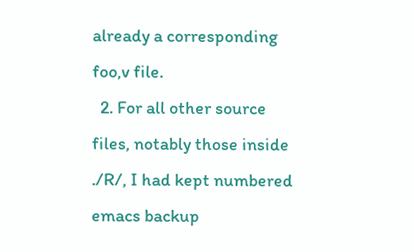already a corresponding foo,v file.
  2. For all other source files, notably those inside ./R/, I had kept numbered emacs backup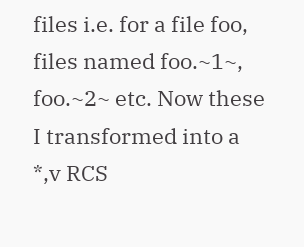files i.e. for a file foo, files named foo.~1~, foo.~2~ etc. Now these I transformed into a *,v RCS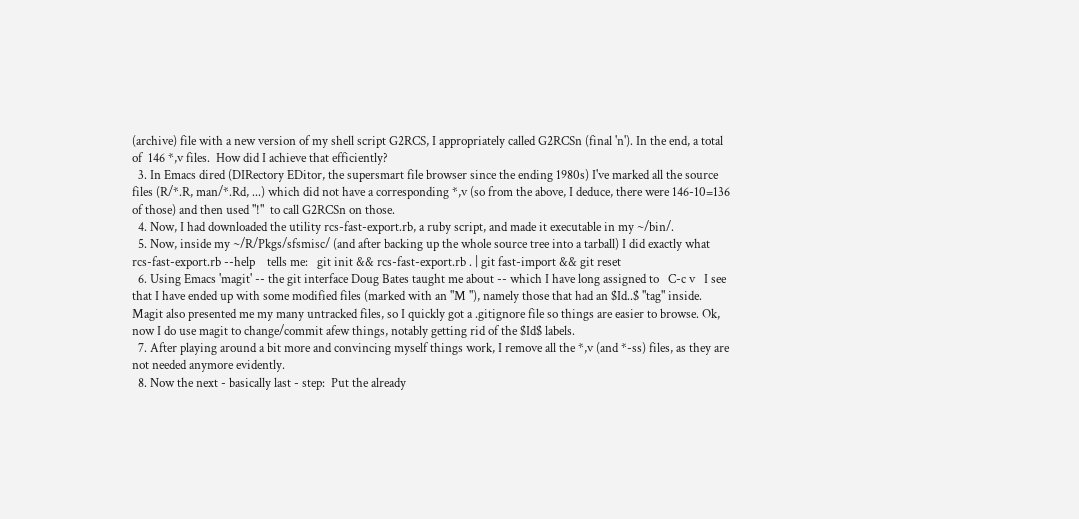(archive) file with a new version of my shell script G2RCS, I appropriately called G2RCSn (final 'n'). In the end, a total of  146 *,v files.  How did I achieve that efficiently?
  3. In Emacs dired (DIRectory EDitor, the supersmart file browser since the ending 1980s) I've marked all the source files (R/*.R, man/*.Rd, ...) which did not have a corresponding *,v (so from the above, I deduce, there were 146-10=136 of those) and then used "!"  to call G2RCSn on those.
  4. Now, I had downloaded the utility rcs-fast-export.rb, a ruby script, and made it executable in my ~/bin/.
  5. Now, inside my ~/R/Pkgs/sfsmisc/ (and after backing up the whole source tree into a tarball) I did exactly what      rcs-fast-export.rb --help    tells me:   git init && rcs-fast-export.rb . | git fast-import && git reset
  6. Using Emacs 'magit' -- the git interface Doug Bates taught me about -- which I have long assigned to   C-c v   I see that I have ended up with some modified files (marked with an "M "), namely those that had an $Id..$ "tag" inside. Magit also presented me my many untracked files, so I quickly got a .gitignore file so things are easier to browse. Ok, now I do use magit to change/commit afew things, notably getting rid of the $Id$ labels.
  7. After playing around a bit more and convincing myself things work, I remove all the *,v (and *-ss) files, as they are not needed anymore evidently.
  8. Now the next - basically last - step:  Put the already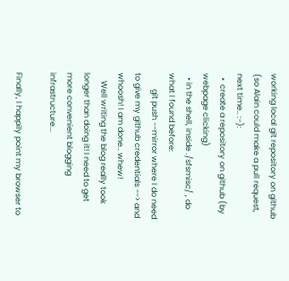working local git repository on github  (so Alain could make a pull request, next time.. :-):
  •  create a repository on github (by webpage clicking)
  • in the shell, inside ./sfsmisc/ , do what I found before:
        git push --mirror where I do need to give my github credentials --> and whoosh! I am done.. whew!
    Well writing the blog really took longer than doing it! I need to get more convenient blogging infrastructure...

Finally, I happily point my browser to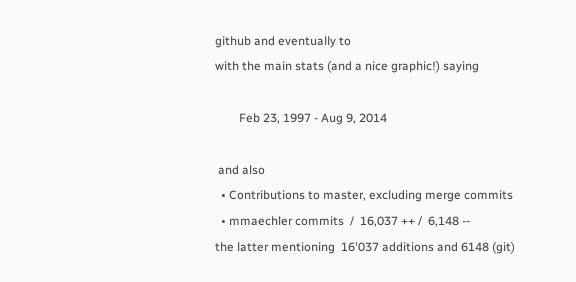github and eventually to
with the main stats (and a nice graphic!) saying

        Feb 23, 1997 - Aug 9, 2014

 and also
  • Contributions to master, excluding merge commits
  • mmaechler commits  /  16,037 ++ /  6,148 --
the latter mentioning  16'037 additions and 6148 (git)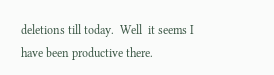deletions till today.  Well  it seems I have been productive there.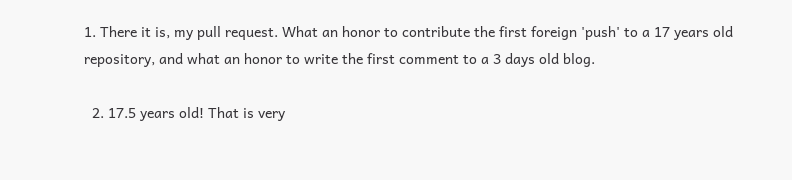1. There it is, my pull request. What an honor to contribute the first foreign 'push' to a 17 years old repository, and what an honor to write the first comment to a 3 days old blog.

  2. 17.5 years old! That is very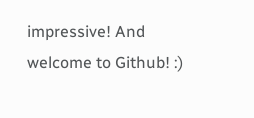impressive! And welcome to Github! :)